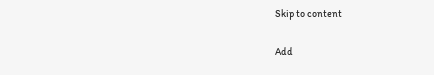Skip to content

Add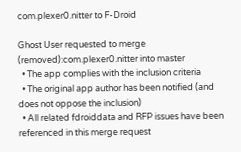com.plexer0.nitter to F-Droid

Ghost User requested to merge (removed):com.plexer0.nitter into master
  • The app complies with the inclusion criteria
  • The original app author has been notified (and does not oppose the inclusion)
  • All related fdroiddata and RFP issues have been referenced in this merge request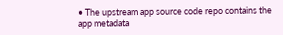• The upstream app source code repo contains the app metadata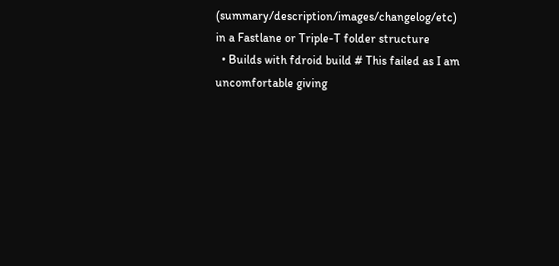(summary/description/images/changelog/etc) in a Fastlane or Triple-T folder structure
  • Builds with fdroid build # This failed as I am uncomfortable giving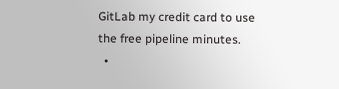GitLab my credit card to use the free pipeline minutes.
  •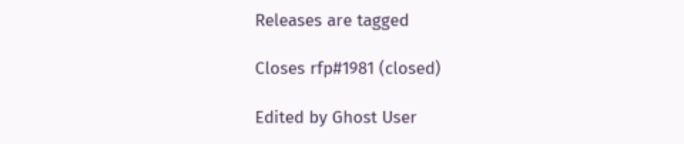Releases are tagged

Closes rfp#1981 (closed)

Edited by Ghost User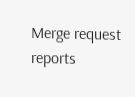Merge request reports